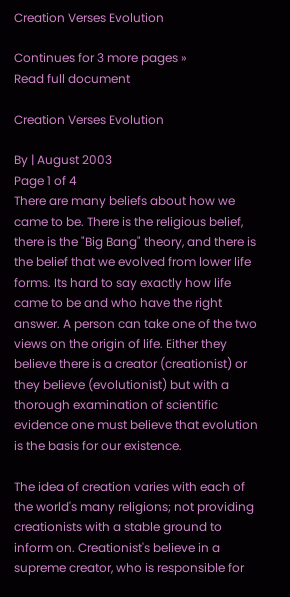Creation Verses Evolution

Continues for 3 more pages »
Read full document

Creation Verses Evolution

By | August 2003
Page 1 of 4
There are many beliefs about how we came to be. There is the religious belief, there is the "Big Bang" theory, and there is the belief that we evolved from lower life forms. Its hard to say exactly how life came to be and who have the right answer. A person can take one of the two views on the origin of life. Either they believe there is a creator (creationist) or they believe (evolutionist) but with a thorough examination of scientific evidence one must believe that evolution is the basis for our existence.

The idea of creation varies with each of the world's many religions; not providing creationists with a stable ground to inform on. Creationist's believe in a supreme creator, who is responsible for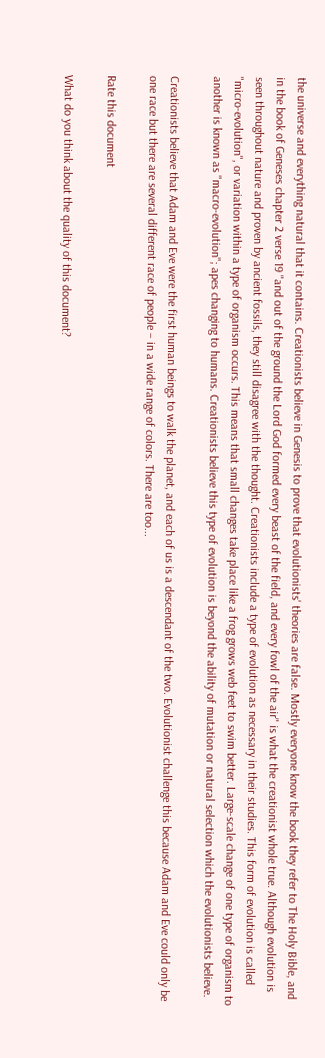the universe and everything natural that it contains. Creationists believe in Genesis to prove that evolutionists' theories are false. Mostly everyone know the book they refer to The Holy Bible, and in the book of Geneses chapter 2 verse 19 "and out of the ground the Lord God formed every beast of the field, and every fowl of the air" is what the creationist whole true. Although evolution is seen throughout nature and proven by ancient fossils, they still disagree with the thought. Creationists include a type of evolution as necessary in their studies. This form of evolution is called "micro-evolution", or variation within a type of organism occurs. This means that small changes take place like a frog grows web feet to swim better. Large-scale change of one type of organism to another is known as "macro-evolution"; apes changing to humans. Creationists believe this type of evolution is beyond the ability of mutation or natural selection which the evolutionists believe.

Creationists believe that Adam and Eve were the first human beings to walk the planet, and each of us is a descendant of the two. Evolutionist challenge this because Adam and Eve could only be one race but there are several different race of people – in a wide range of colors. There are too...

Rate this document

What do you think about the quality of this document?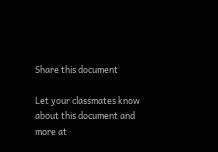Share this document

Let your classmates know about this document and more at